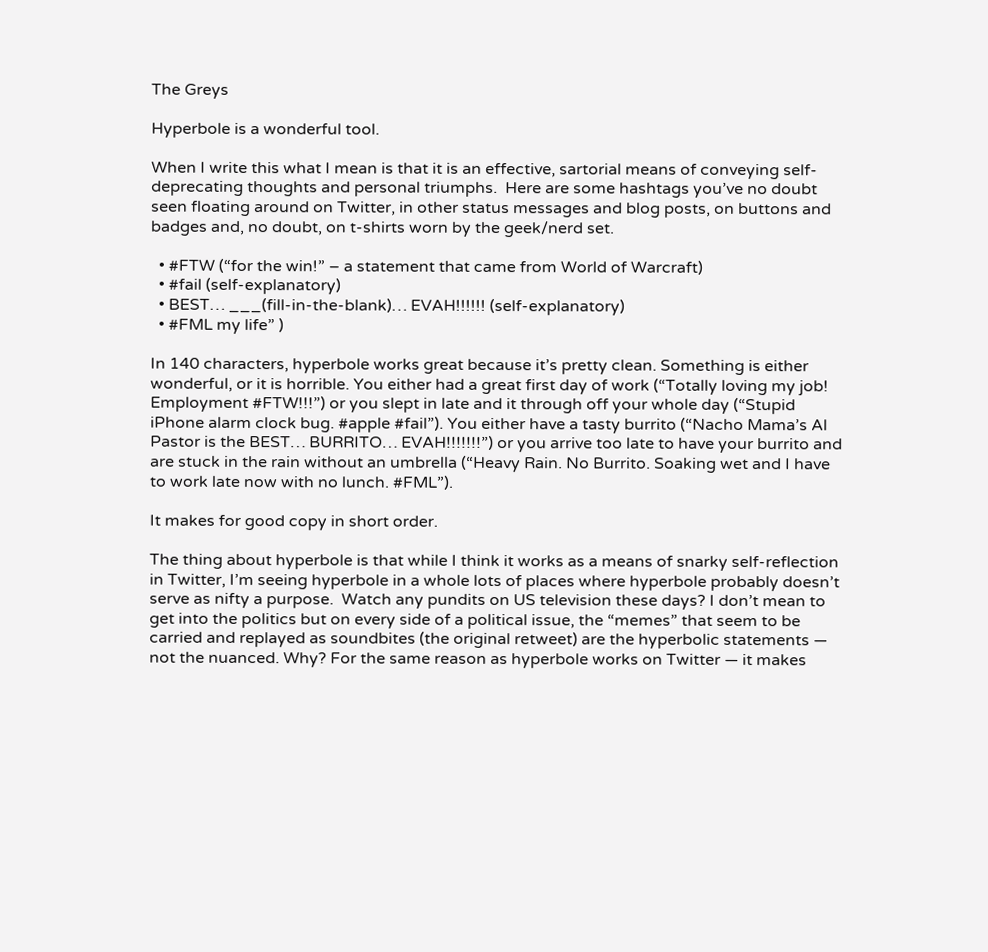The Greys

Hyperbole is a wonderful tool.

When I write this what I mean is that it is an effective, sartorial means of conveying self-deprecating thoughts and personal triumphs.  Here are some hashtags you’ve no doubt seen floating around on Twitter, in other status messages and blog posts, on buttons and badges and, no doubt, on t-shirts worn by the geek/nerd set.

  • #FTW (“for the win!” – a statement that came from World of Warcraft)
  • #fail (self-explanatory)
  • BEST… ___(fill-in-the-blank)… EVAH!!!!!! (self-explanatory)
  • #FML my life” )

In 140 characters, hyperbole works great because it’s pretty clean. Something is either wonderful, or it is horrible. You either had a great first day of work (“Totally loving my job! Employment #FTW!!!”) or you slept in late and it through off your whole day (“Stupid iPhone alarm clock bug. #apple #fail”). You either have a tasty burrito (“Nacho Mama’s Al Pastor is the BEST… BURRITO… EVAH!!!!!!!”) or you arrive too late to have your burrito and are stuck in the rain without an umbrella (“Heavy Rain. No Burrito. Soaking wet and I have to work late now with no lunch. #FML”).

It makes for good copy in short order.

The thing about hyperbole is that while I think it works as a means of snarky self-reflection in Twitter, I’m seeing hyperbole in a whole lots of places where hyperbole probably doesn’t serve as nifty a purpose.  Watch any pundits on US television these days? I don’t mean to get into the politics but on every side of a political issue, the “memes” that seem to be carried and replayed as soundbites (the original retweet) are the hyperbolic statements — not the nuanced. Why? For the same reason as hyperbole works on Twitter — it makes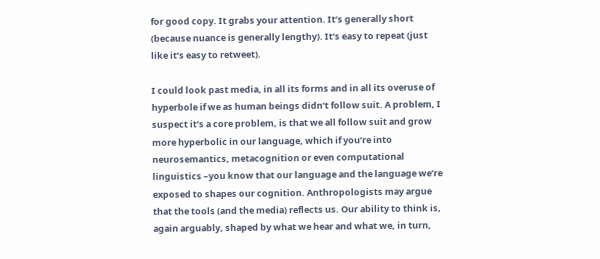for good copy. It grabs your attention. It’s generally short (because nuance is generally lengthy). It’s easy to repeat (just like it’s easy to retweet).

I could look past media, in all its forms and in all its overuse of hyperbole if we as human beings didn’t follow suit. A problem, I suspect it’s a core problem, is that we all follow suit and grow more hyperbolic in our language, which if you’re into neurosemantics, metacognition or even computational linguistics –you know that our language and the language we’re exposed to shapes our cognition. Anthropologists may argue that the tools (and the media) reflects us. Our ability to think is, again arguably, shaped by what we hear and what we, in turn,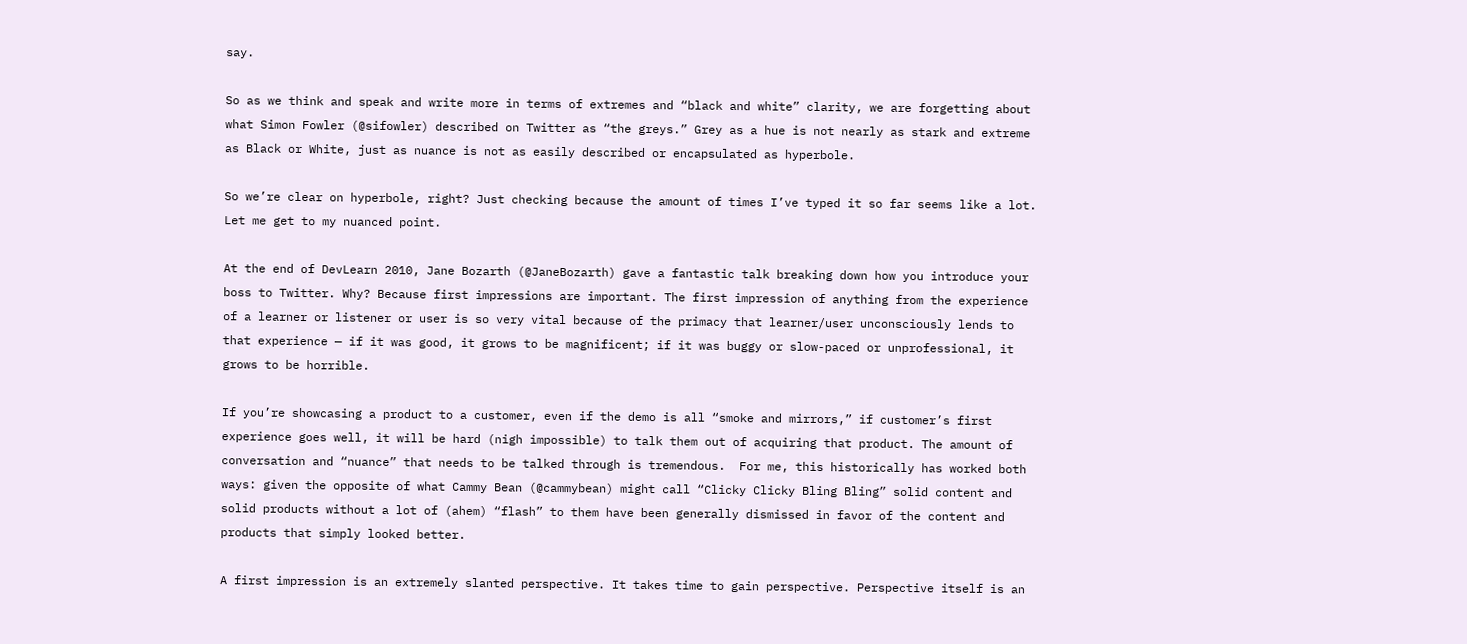say.

So as we think and speak and write more in terms of extremes and “black and white” clarity, we are forgetting about what Simon Fowler (@sifowler) described on Twitter as “the greys.” Grey as a hue is not nearly as stark and extreme as Black or White, just as nuance is not as easily described or encapsulated as hyperbole.

So we’re clear on hyperbole, right? Just checking because the amount of times I’ve typed it so far seems like a lot. Let me get to my nuanced point.

At the end of DevLearn 2010, Jane Bozarth (@JaneBozarth) gave a fantastic talk breaking down how you introduce your boss to Twitter. Why? Because first impressions are important. The first impression of anything from the experience of a learner or listener or user is so very vital because of the primacy that learner/user unconsciously lends to that experience — if it was good, it grows to be magnificent; if it was buggy or slow-paced or unprofessional, it grows to be horrible.

If you’re showcasing a product to a customer, even if the demo is all “smoke and mirrors,” if customer’s first experience goes well, it will be hard (nigh impossible) to talk them out of acquiring that product. The amount of conversation and “nuance” that needs to be talked through is tremendous.  For me, this historically has worked both ways: given the opposite of what Cammy Bean (@cammybean) might call “Clicky Clicky Bling Bling” solid content and solid products without a lot of (ahem) “flash” to them have been generally dismissed in favor of the content and products that simply looked better.

A first impression is an extremely slanted perspective. It takes time to gain perspective. Perspective itself is an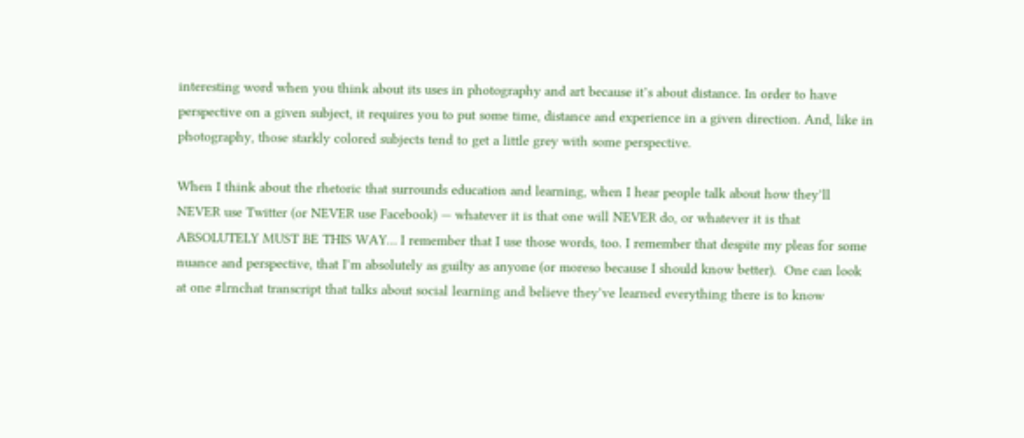interesting word when you think about its uses in photography and art because it’s about distance. In order to have perspective on a given subject, it requires you to put some time, distance and experience in a given direction. And, like in photography, those starkly colored subjects tend to get a little grey with some perspective.

When I think about the rhetoric that surrounds education and learning, when I hear people talk about how they’ll NEVER use Twitter (or NEVER use Facebook) — whatever it is that one will NEVER do, or whatever it is that ABSOLUTELY MUST BE THIS WAY… I remember that I use those words, too. I remember that despite my pleas for some nuance and perspective, that I’m absolutely as guilty as anyone (or moreso because I should know better).  One can look at one #lrnchat transcript that talks about social learning and believe they’ve learned everything there is to know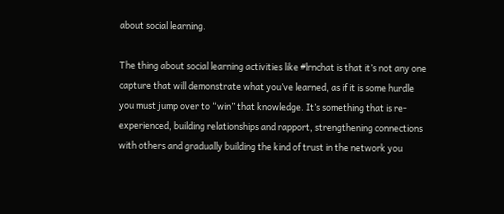about social learning.

The thing about social learning activities like #lrnchat is that it’s not any one capture that will demonstrate what you’ve learned, as if it is some hurdle you must jump over to “win” that knowledge. It’s something that is re-experienced, building relationships and rapport, strengthening connections with others and gradually building the kind of trust in the network you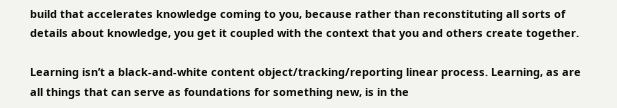build that accelerates knowledge coming to you, because rather than reconstituting all sorts of details about knowledge, you get it coupled with the context that you and others create together.

Learning isn’t a black-and-white content object/tracking/reporting linear process. Learning, as are all things that can serve as foundations for something new, is in the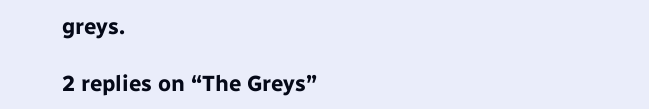greys.

2 replies on “The Greys”